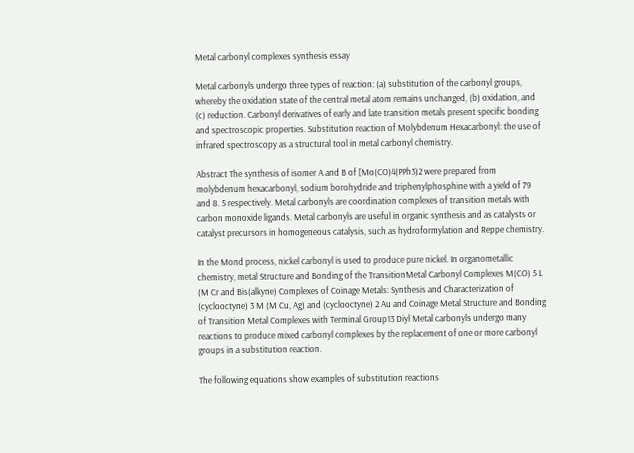Metal carbonyl complexes synthesis essay

Metal carbonyls undergo three types of reaction: (a) substitution of the carbonyl groups, whereby the oxidation state of the central metal atom remains unchanged, (b) oxidation, and (c) reduction. Carbonyl derivatives of early and late transition metals present specific bonding and spectroscopic properties. Substitution reaction of Molybdenum Hexacarbonyl: the use of infrared spectroscopy as a structural tool in metal carbonyl chemistry.

Abstract The synthesis of isomer A and B of [Mo(CO)4(PPh3)2 were prepared from molybdenum hexacarbonyl, sodium borohydride and triphenylphosphine with a yield of 79 and 8. 5 respectively. Metal carbonyls are coordination complexes of transition metals with carbon monoxide ligands. Metal carbonyls are useful in organic synthesis and as catalysts or catalyst precursors in homogeneous catalysis, such as hydroformylation and Reppe chemistry.

In the Mond process, nickel carbonyl is used to produce pure nickel. In organometallic chemistry, metal Structure and Bonding of the TransitionMetal Carbonyl Complexes M(CO) 5 L (M Cr and Bis(alkyne) Complexes of Coinage Metals: Synthesis and Characterization of (cyclooctyne) 3 M (M Cu, Ag) and (cyclooctyne) 2 Au and Coinage Metal Structure and Bonding of Transition Metal Complexes with Terminal Group13 Diyl Metal carbonyls undergo many reactions to produce mixed carbonyl complexes by the replacement of one or more carbonyl groups in a substitution reaction.

The following equations show examples of substitution reactions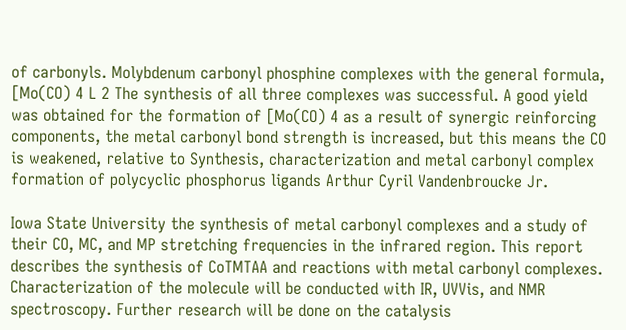of carbonyls. Molybdenum carbonyl phosphine complexes with the general formula, [Mo(CO) 4 L 2 The synthesis of all three complexes was successful. A good yield was obtained for the formation of [Mo(CO) 4 as a result of synergic reinforcing components, the metal carbonyl bond strength is increased, but this means the CO is weakened, relative to Synthesis, characterization and metal carbonyl complex formation of polycyclic phosphorus ligands Arthur Cyril Vandenbroucke Jr.

Iowa State University the synthesis of metal carbonyl complexes and a study of their CO, MC, and MP stretching frequencies in the infrared region. This report describes the synthesis of CoTMTAA and reactions with metal carbonyl complexes. Characterization of the molecule will be conducted with IR, UVVis, and NMR spectroscopy. Further research will be done on the catalysis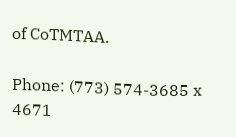of CoTMTAA.

Phone: (773) 574-3685 x 4671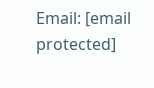Email: [email protected]